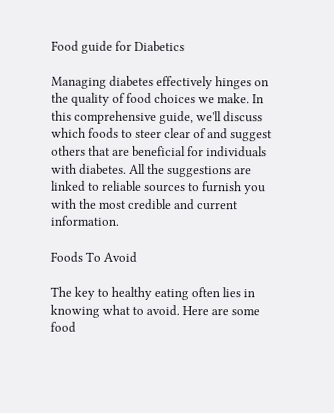Food guide for Diabetics

Managing diabetes effectively hinges on the quality of food choices we make. In this comprehensive guide, we'll discuss which foods to steer clear of and suggest others that are beneficial for individuals with diabetes. All the suggestions are linked to reliable sources to furnish you with the most credible and current information.

Foods To Avoid

The key to healthy eating often lies in knowing what to avoid. Here are some food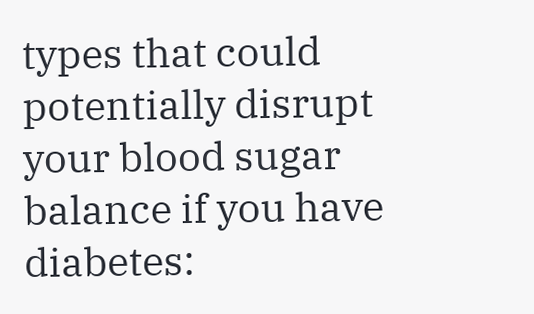types that could potentially disrupt your blood sugar balance if you have diabetes: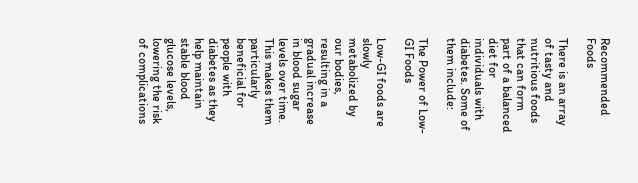Recommended Foods

There is an array of tasty and nutritious foods that can form part of a balanced diet for individuals with diabetes. Some of them include:

The Power of Low-GI Foods

Low-GI foods are slowly metabolized by our bodies, resulting in a gradual increase in blood sugar levels over time. This makes them particularly beneficial for people with diabetes as they help maintain stable blood glucose levels, lowering the risk of complications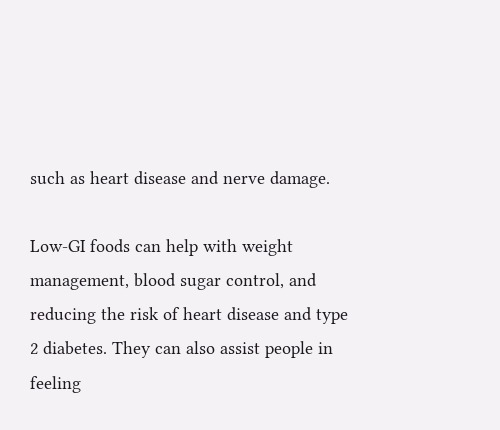such as heart disease and nerve damage.

Low-GI foods can help with weight management, blood sugar control, and reducing the risk of heart disease and type 2 diabetes. They can also assist people in feeling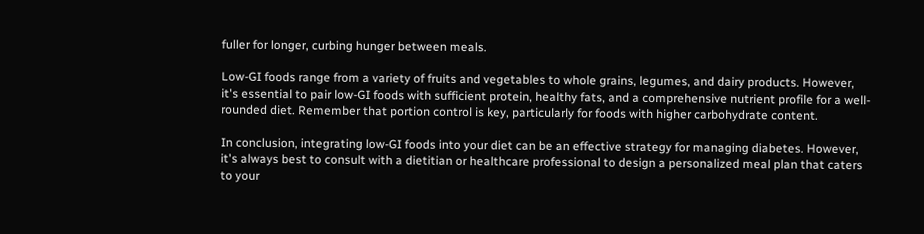fuller for longer, curbing hunger between meals.

Low-GI foods range from a variety of fruits and vegetables to whole grains, legumes, and dairy products. However, it's essential to pair low-GI foods with sufficient protein, healthy fats, and a comprehensive nutrient profile for a well-rounded diet. Remember that portion control is key, particularly for foods with higher carbohydrate content.

In conclusion, integrating low-GI foods into your diet can be an effective strategy for managing diabetes. However, it's always best to consult with a dietitian or healthcare professional to design a personalized meal plan that caters to your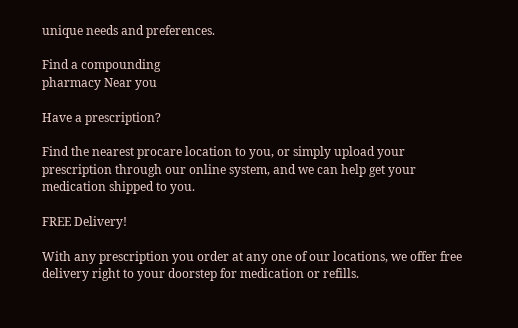unique needs and preferences.

Find a compounding
pharmacy Near you

Have a prescription?

Find the nearest procare location to you, or simply upload your prescription through our online system, and we can help get your medication shipped to you.

FREE Delivery!

With any prescription you order at any one of our locations, we offer free delivery right to your doorstep for medication or refills.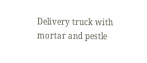Delivery truck with mortar and pestle